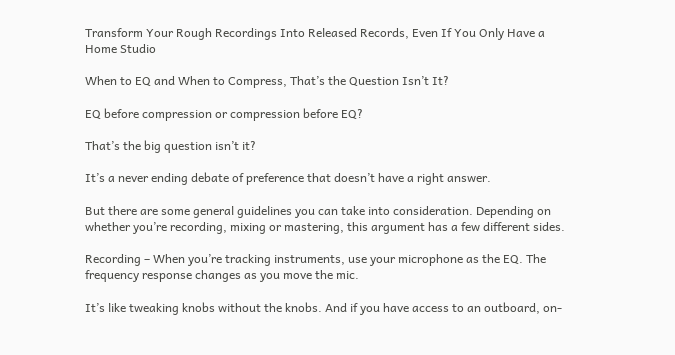Transform Your Rough Recordings Into Released Records, Even If You Only Have a Home Studio

When to EQ and When to Compress, That’s the Question Isn’t It?

EQ before compression or compression before EQ?

That’s the big question isn’t it?

It’s a never ending debate of preference that doesn’t have a right answer.

But there are some general guidelines you can take into consideration. Depending on whether you’re recording, mixing or mastering, this argument has a few different sides.

Recording – When you’re tracking instruments, use your microphone as the EQ. The frequency response changes as you move the mic.

It’s like tweaking knobs without the knobs. And if you have access to an outboard, on-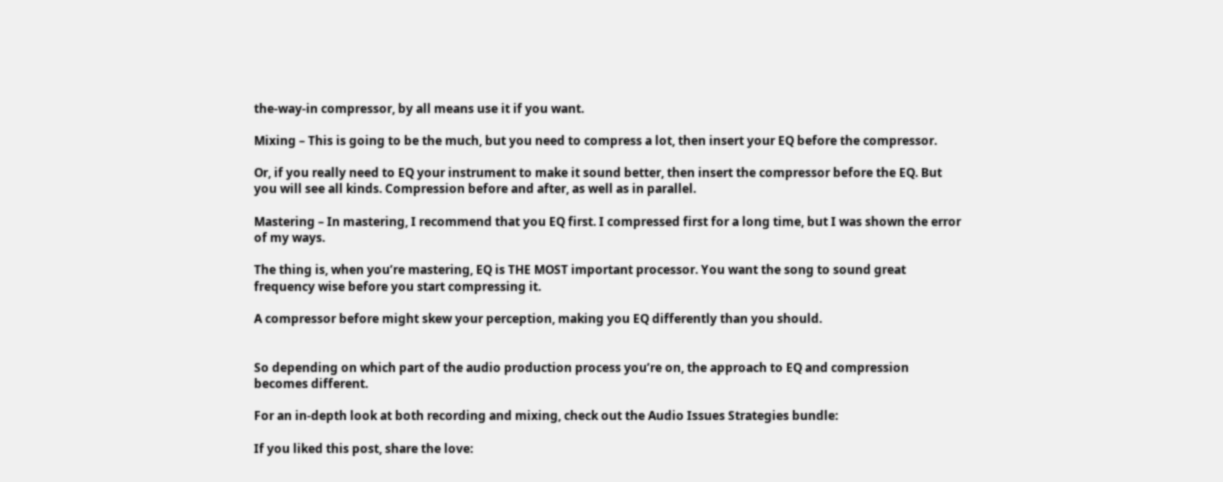the-way-in compressor, by all means use it if you want.

Mixing – This is going to be the much, but you need to compress a lot, then insert your EQ before the compressor.

Or, if you really need to EQ your instrument to make it sound better, then insert the compressor before the EQ. But you will see all kinds. Compression before and after, as well as in parallel.

Mastering – In mastering, I recommend that you EQ first. I compressed first for a long time, but I was shown the error of my ways.

The thing is, when you’re mastering, EQ is THE MOST important processor. You want the song to sound great frequency wise before you start compressing it.

A compressor before might skew your perception, making you EQ differently than you should.


So depending on which part of the audio production process you’re on, the approach to EQ and compression becomes different.

For an in-depth look at both recording and mixing, check out the Audio Issues Strategies bundle:

If you liked this post, share the love: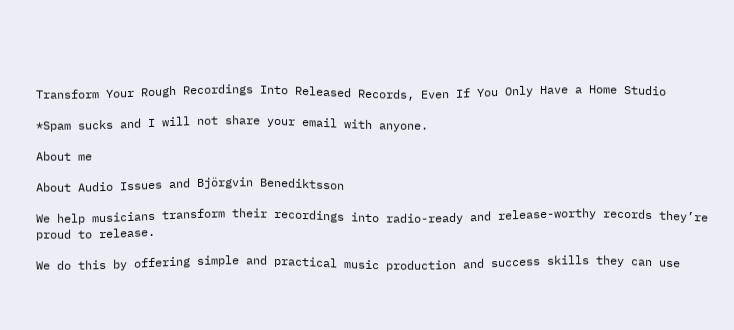Transform Your Rough Recordings Into Released Records, Even If You Only Have a Home Studio

*Spam sucks and I will not share your email with anyone.

About me

About Audio Issues and Björgvin Benediktsson

We help musicians transform their recordings into radio-ready and release-worthy records they’re proud to release.

We do this by offering simple and practical music production and success skills they can use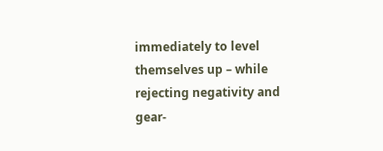immediately to level themselves up – while rejecting negativity and gear-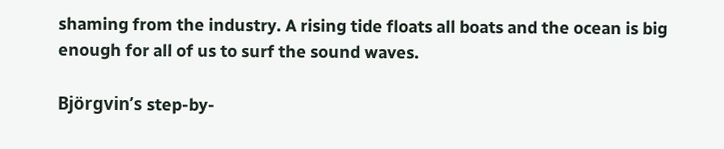shaming from the industry. A rising tide floats all boats and the ocean is big enough for all of us to surf the sound waves.

Björgvin’s step-by-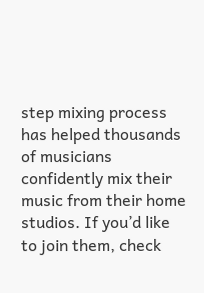step mixing process has helped thousands of musicians confidently mix their music from their home studios. If you’d like to join them, check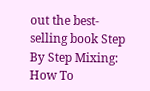out the best-selling book Step By Step Mixing: How To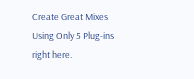Create Great Mixes Using Only 5 Plug-ins right here.